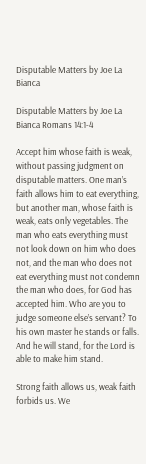Disputable Matters by Joe La Bianca

Disputable Matters by Joe La Bianca Romans 14:1-4

Accept him whose faith is weak, without passing judgment on disputable matters. One man’s faith allows him to eat everything, but another man, whose faith is weak, eats only vegetables. The man who eats everything must not look down on him who does not, and the man who does not eat everything must not condemn the man who does, for God has accepted him. Who are you to judge someone else’s servant? To his own master he stands or falls. And he will stand, for the Lord is able to make him stand.

Strong faith allows us, weak faith forbids us. We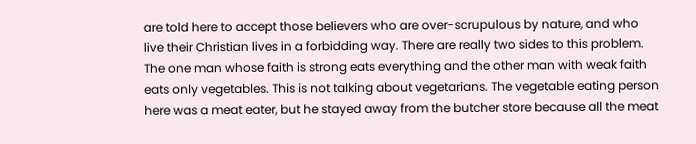are told here to accept those believers who are over-scrupulous by nature, and who live their Christian lives in a forbidding way. There are really two sides to this problem. The one man whose faith is strong eats everything and the other man with weak faith eats only vegetables. This is not talking about vegetarians. The vegetable eating person here was a meat eater, but he stayed away from the butcher store because all the meat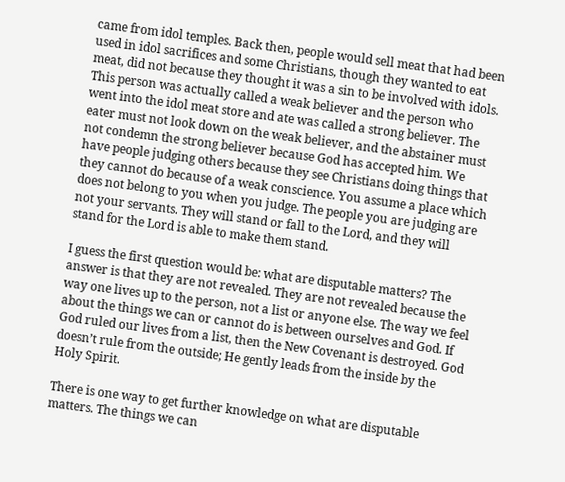came from idol temples. Back then, people would sell meat that had been used in idol sacrifices and some Christians, though they wanted to eat meat, did not because they thought it was a sin to be involved with idols. This person was actually called a weak believer and the person who went into the idol meat store and ate was called a strong believer. The eater must not look down on the weak believer, and the abstainer must not condemn the strong believer because God has accepted him. We have people judging others because they see Christians doing things that they cannot do because of a weak conscience. You assume a place which does not belong to you when you judge. The people you are judging are not your servants. They will stand or fall to the Lord, and they will stand for the Lord is able to make them stand.

I guess the first question would be: what are disputable matters? The answer is that they are not revealed. They are not revealed because the way one lives up to the person, not a list or anyone else. The way we feel about the things we can or cannot do is between ourselves and God. If God ruled our lives from a list, then the New Covenant is destroyed. God doesn’t rule from the outside; He gently leads from the inside by the Holy Spirit.

There is one way to get further knowledge on what are disputable matters. The things we can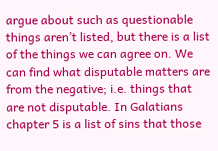argue about such as questionable things aren’t listed, but there is a list of the things we can agree on. We can find what disputable matters are from the negative; i.e. things that are not disputable. In Galatians chapter 5 is a list of sins that those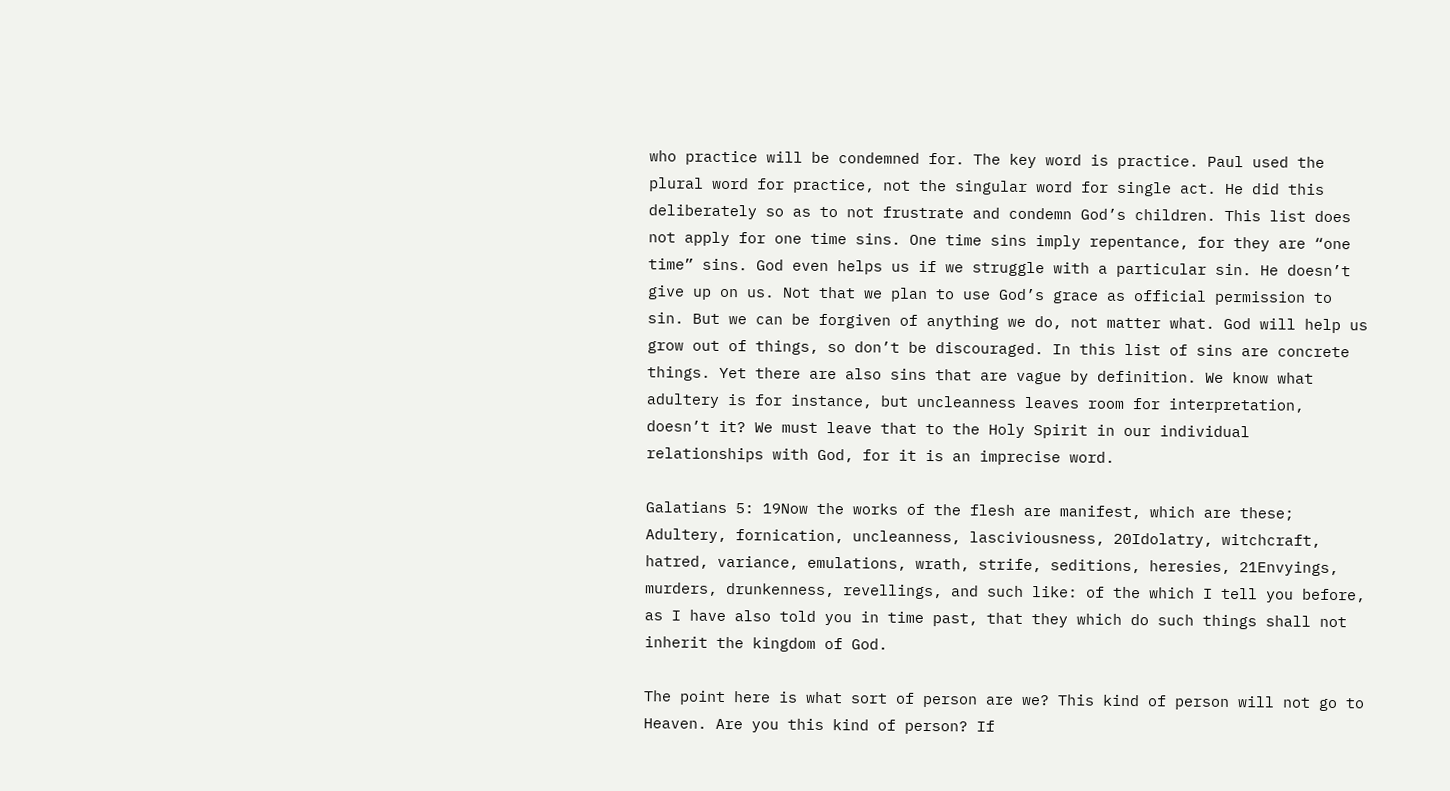who practice will be condemned for. The key word is practice. Paul used the plural word for practice, not the singular word for single act. He did this deliberately so as to not frustrate and condemn God’s children. This list does not apply for one time sins. One time sins imply repentance, for they are “one time” sins. God even helps us if we struggle with a particular sin. He doesn’t give up on us. Not that we plan to use God’s grace as official permission to sin. But we can be forgiven of anything we do, not matter what. God will help us grow out of things, so don’t be discouraged. In this list of sins are concrete things. Yet there are also sins that are vague by definition. We know what adultery is for instance, but uncleanness leaves room for interpretation, doesn’t it? We must leave that to the Holy Spirit in our individual relationships with God, for it is an imprecise word.

Galatians 5: 19Now the works of the flesh are manifest, which are these; Adultery, fornication, uncleanness, lasciviousness, 20Idolatry, witchcraft, hatred, variance, emulations, wrath, strife, seditions, heresies, 21Envyings, murders, drunkenness, revellings, and such like: of the which I tell you before, as I have also told you in time past, that they which do such things shall not inherit the kingdom of God.

The point here is what sort of person are we? This kind of person will not go to Heaven. Are you this kind of person? If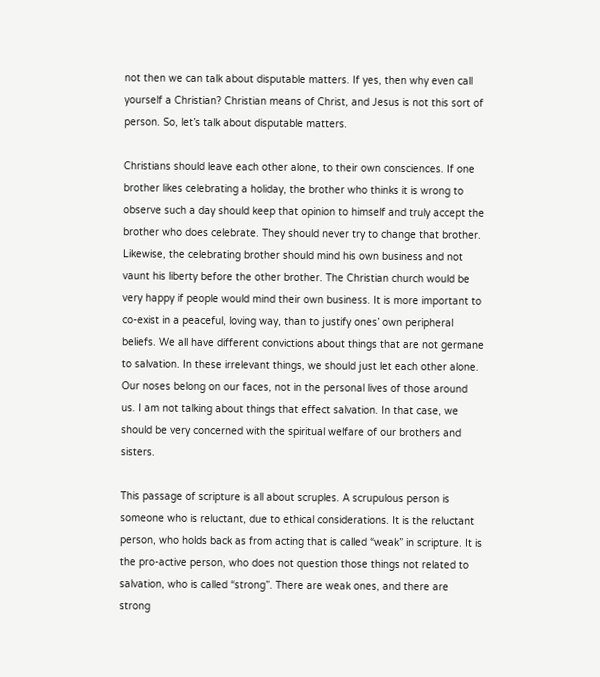not then we can talk about disputable matters. If yes, then why even call yourself a Christian? Christian means of Christ, and Jesus is not this sort of person. So, let’s talk about disputable matters.

Christians should leave each other alone, to their own consciences. If one brother likes celebrating a holiday, the brother who thinks it is wrong to observe such a day should keep that opinion to himself and truly accept the brother who does celebrate. They should never try to change that brother. Likewise, the celebrating brother should mind his own business and not vaunt his liberty before the other brother. The Christian church would be very happy if people would mind their own business. It is more important to co-exist in a peaceful, loving way, than to justify ones’ own peripheral beliefs. We all have different convictions about things that are not germane to salvation. In these irrelevant things, we should just let each other alone. Our noses belong on our faces, not in the personal lives of those around us. I am not talking about things that effect salvation. In that case, we should be very concerned with the spiritual welfare of our brothers and sisters.

This passage of scripture is all about scruples. A scrupulous person is someone who is reluctant, due to ethical considerations. It is the reluctant person, who holds back as from acting that is called “weak” in scripture. It is the pro-active person, who does not question those things not related to salvation, who is called “strong”. There are weak ones, and there are strong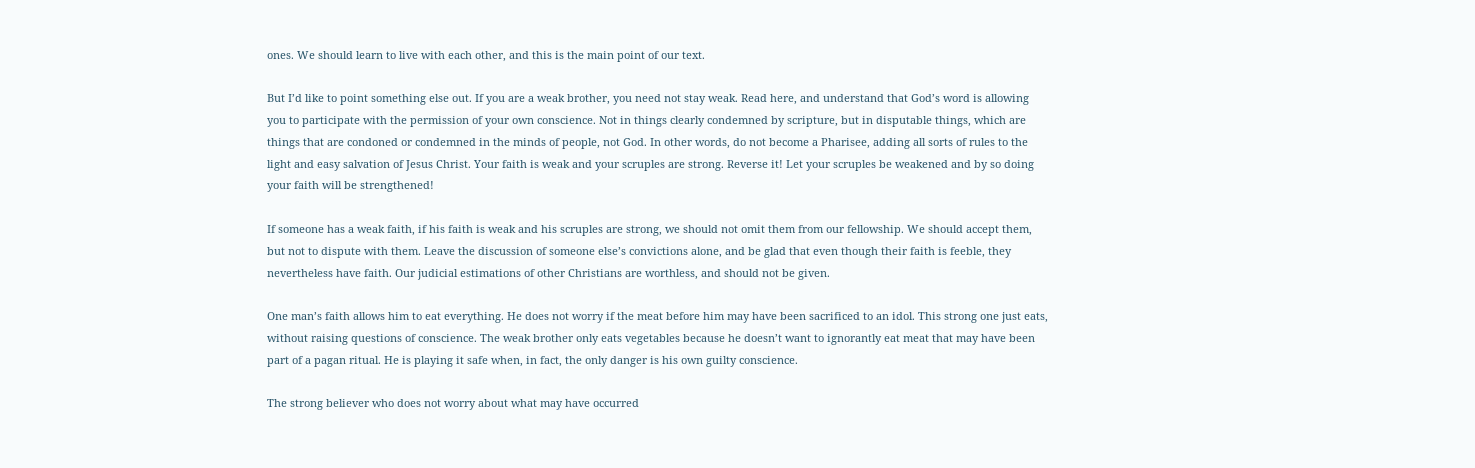ones. We should learn to live with each other, and this is the main point of our text.

But I’d like to point something else out. If you are a weak brother, you need not stay weak. Read here, and understand that God’s word is allowing you to participate with the permission of your own conscience. Not in things clearly condemned by scripture, but in disputable things, which are things that are condoned or condemned in the minds of people, not God. In other words, do not become a Pharisee, adding all sorts of rules to the light and easy salvation of Jesus Christ. Your faith is weak and your scruples are strong. Reverse it! Let your scruples be weakened and by so doing your faith will be strengthened!

If someone has a weak faith, if his faith is weak and his scruples are strong, we should not omit them from our fellowship. We should accept them, but not to dispute with them. Leave the discussion of someone else’s convictions alone, and be glad that even though their faith is feeble, they nevertheless have faith. Our judicial estimations of other Christians are worthless, and should not be given.

One man’s faith allows him to eat everything. He does not worry if the meat before him may have been sacrificed to an idol. This strong one just eats, without raising questions of conscience. The weak brother only eats vegetables because he doesn’t want to ignorantly eat meat that may have been part of a pagan ritual. He is playing it safe when, in fact, the only danger is his own guilty conscience.

The strong believer who does not worry about what may have occurred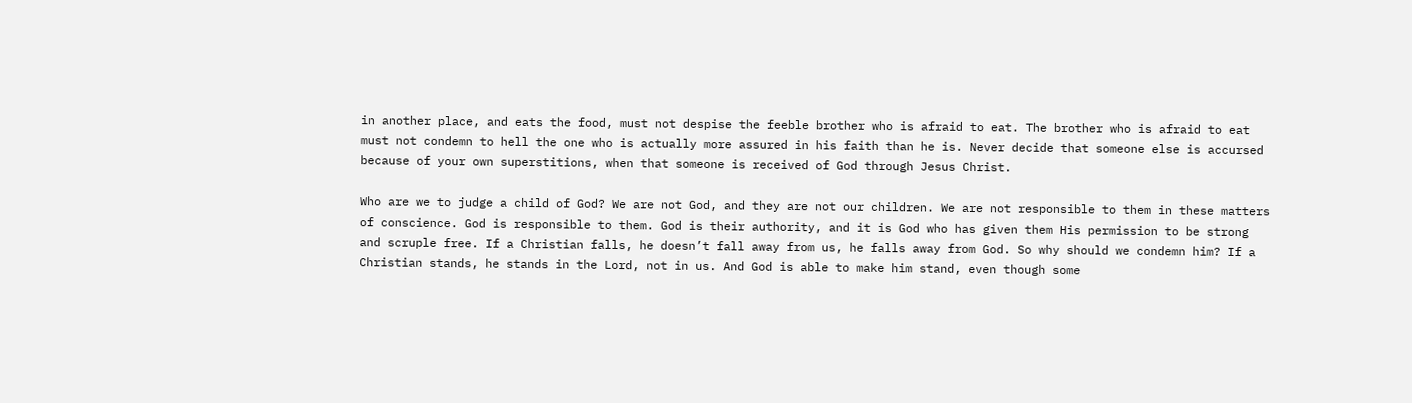in another place, and eats the food, must not despise the feeble brother who is afraid to eat. The brother who is afraid to eat must not condemn to hell the one who is actually more assured in his faith than he is. Never decide that someone else is accursed because of your own superstitions, when that someone is received of God through Jesus Christ.

Who are we to judge a child of God? We are not God, and they are not our children. We are not responsible to them in these matters of conscience. God is responsible to them. God is their authority, and it is God who has given them His permission to be strong and scruple free. If a Christian falls, he doesn’t fall away from us, he falls away from God. So why should we condemn him? If a Christian stands, he stands in the Lord, not in us. And God is able to make him stand, even though some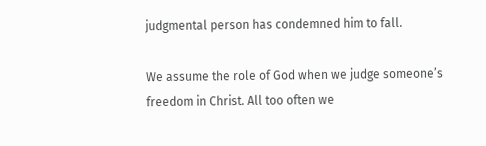judgmental person has condemned him to fall.

We assume the role of God when we judge someone’s freedom in Christ. All too often we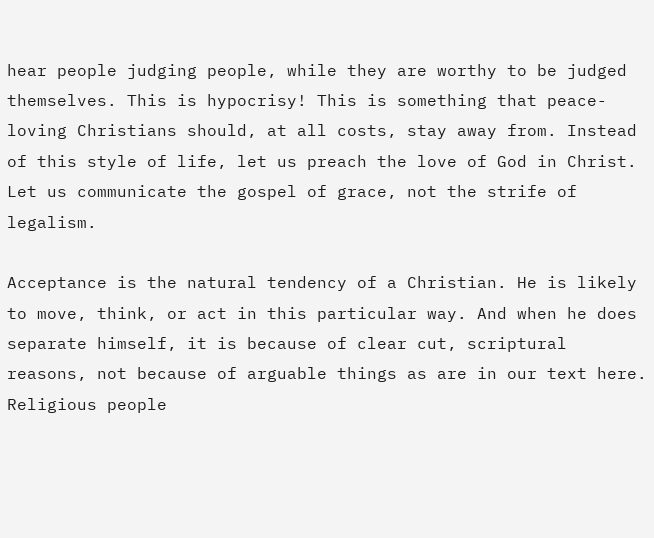hear people judging people, while they are worthy to be judged themselves. This is hypocrisy! This is something that peace-loving Christians should, at all costs, stay away from. Instead of this style of life, let us preach the love of God in Christ. Let us communicate the gospel of grace, not the strife of legalism.

Acceptance is the natural tendency of a Christian. He is likely to move, think, or act in this particular way. And when he does separate himself, it is because of clear cut, scriptural reasons, not because of arguable things as are in our text here. Religious people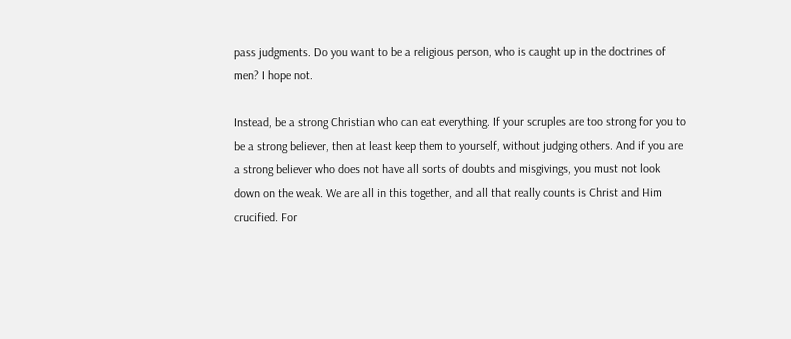pass judgments. Do you want to be a religious person, who is caught up in the doctrines of men? I hope not.

Instead, be a strong Christian who can eat everything. If your scruples are too strong for you to be a strong believer, then at least keep them to yourself, without judging others. And if you are a strong believer who does not have all sorts of doubts and misgivings, you must not look down on the weak. We are all in this together, and all that really counts is Christ and Him crucified. For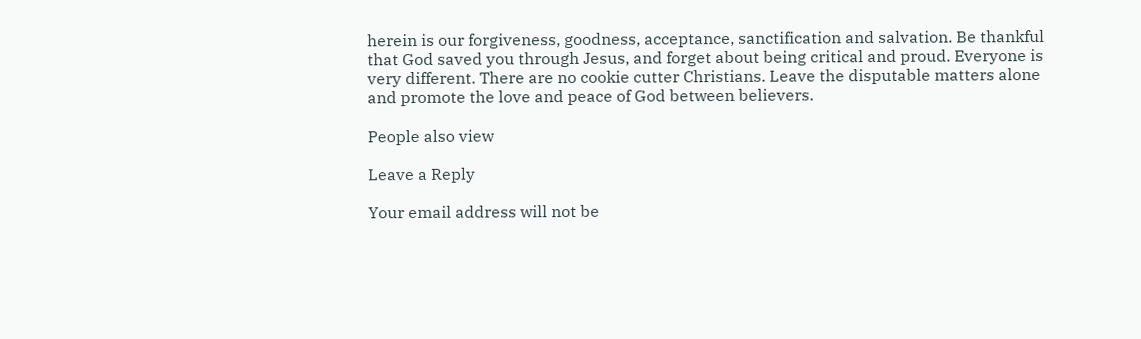herein is our forgiveness, goodness, acceptance, sanctification and salvation. Be thankful that God saved you through Jesus, and forget about being critical and proud. Everyone is very different. There are no cookie cutter Christians. Leave the disputable matters alone and promote the love and peace of God between believers.

People also view

Leave a Reply

Your email address will not be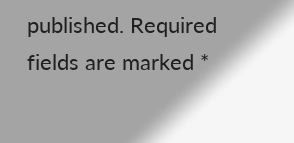published. Required fields are marked *